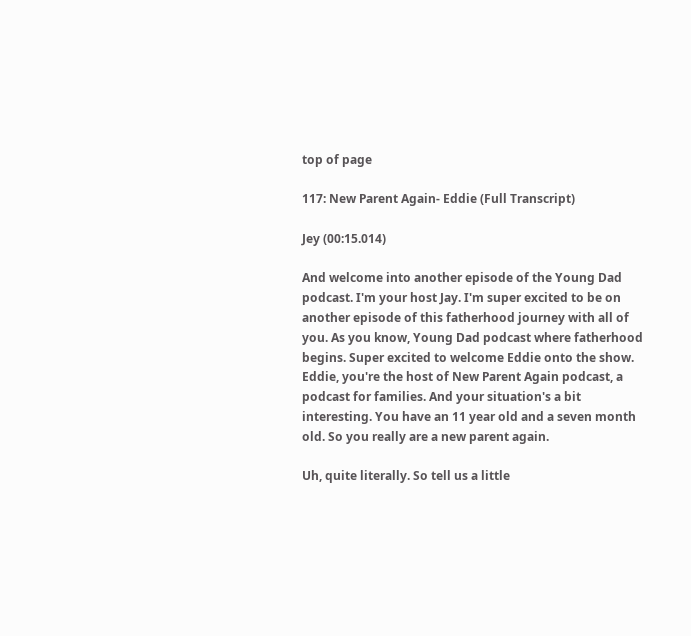top of page

117: New Parent Again- Eddie (Full Transcript)

Jey (00:15.014)

And welcome into another episode of the Young Dad podcast. I'm your host Jay. I'm super excited to be on another episode of this fatherhood journey with all of you. As you know, Young Dad podcast where fatherhood begins. Super excited to welcome Eddie onto the show. Eddie, you're the host of New Parent Again podcast, a podcast for families. And your situation's a bit interesting. You have an 11 year old and a seven month old. So you really are a new parent again.

Uh, quite literally. So tell us a little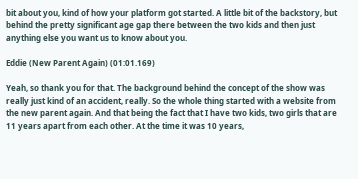bit about you, kind of how your platform got started. A little bit of the backstory, but behind the pretty significant age gap there between the two kids and then just anything else you want us to know about you.

Eddie (New Parent Again) (01:01.169)

Yeah, so thank you for that. The background behind the concept of the show was really just kind of an accident, really. So the whole thing started with a website from the new parent again. And that being the fact that I have two kids, two girls that are 11 years apart from each other. At the time it was 10 years,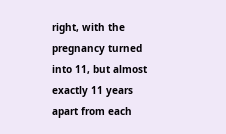right, with the pregnancy turned into 11, but almost exactly 11 years apart from each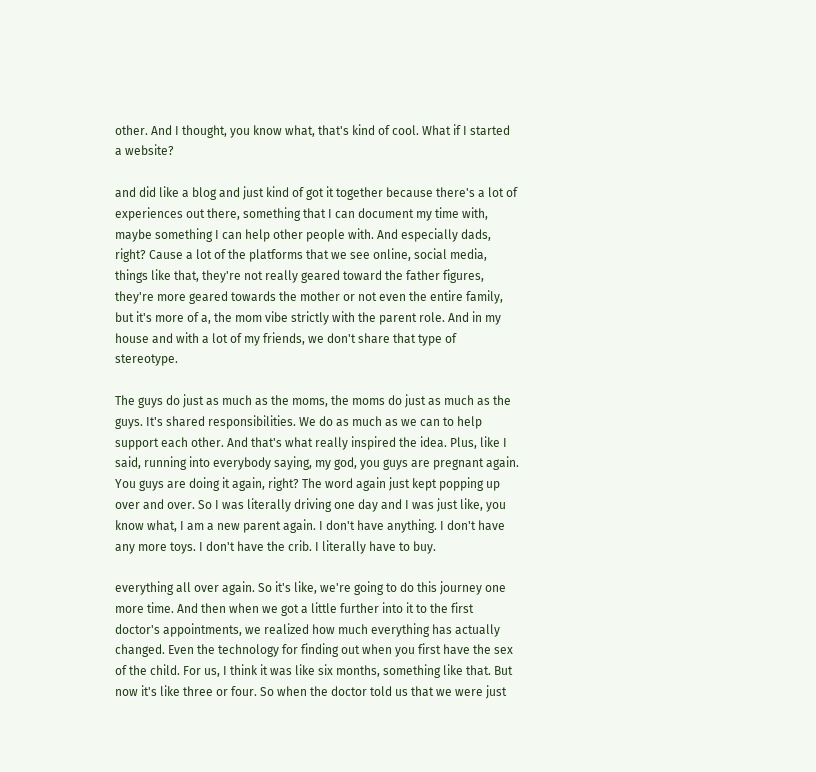other. And I thought, you know what, that's kind of cool. What if I started a website?

and did like a blog and just kind of got it together because there's a lot of experiences out there, something that I can document my time with, maybe something I can help other people with. And especially dads, right? Cause a lot of the platforms that we see online, social media, things like that, they're not really geared toward the father figures, they're more geared towards the mother or not even the entire family, but it's more of a, the mom vibe strictly with the parent role. And in my house and with a lot of my friends, we don't share that type of stereotype.

The guys do just as much as the moms, the moms do just as much as the guys. It's shared responsibilities. We do as much as we can to help support each other. And that's what really inspired the idea. Plus, like I said, running into everybody saying, my god, you guys are pregnant again. You guys are doing it again, right? The word again just kept popping up over and over. So I was literally driving one day and I was just like, you know what, I am a new parent again. I don't have anything. I don't have any more toys. I don't have the crib. I literally have to buy.

everything all over again. So it's like, we're going to do this journey one more time. And then when we got a little further into it to the first doctor's appointments, we realized how much everything has actually changed. Even the technology for finding out when you first have the sex of the child. For us, I think it was like six months, something like that. But now it's like three or four. So when the doctor told us that we were just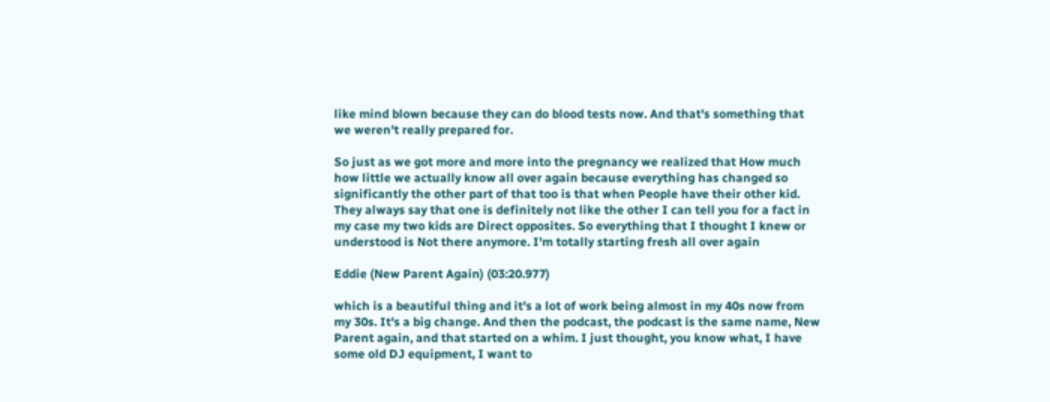like mind blown because they can do blood tests now. And that's something that we weren't really prepared for.

So just as we got more and more into the pregnancy we realized that How much how little we actually know all over again because everything has changed so significantly the other part of that too is that when People have their other kid. They always say that one is definitely not like the other I can tell you for a fact in my case my two kids are Direct opposites. So everything that I thought I knew or understood is Not there anymore. I'm totally starting fresh all over again

Eddie (New Parent Again) (03:20.977)

which is a beautiful thing and it's a lot of work being almost in my 40s now from my 30s. It's a big change. And then the podcast, the podcast is the same name, New Parent again, and that started on a whim. I just thought, you know what, I have some old DJ equipment, I want to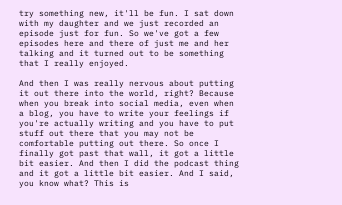try something new, it'll be fun. I sat down with my daughter and we just recorded an episode just for fun. So we've got a few episodes here and there of just me and her talking and it turned out to be something that I really enjoyed.

And then I was really nervous about putting it out there into the world, right? Because when you break into social media, even when a blog, you have to write your feelings if you're actually writing and you have to put stuff out there that you may not be comfortable putting out there. So once I finally got past that wall, it got a little bit easier. And then I did the podcast thing and it got a little bit easier. And I said, you know what? This is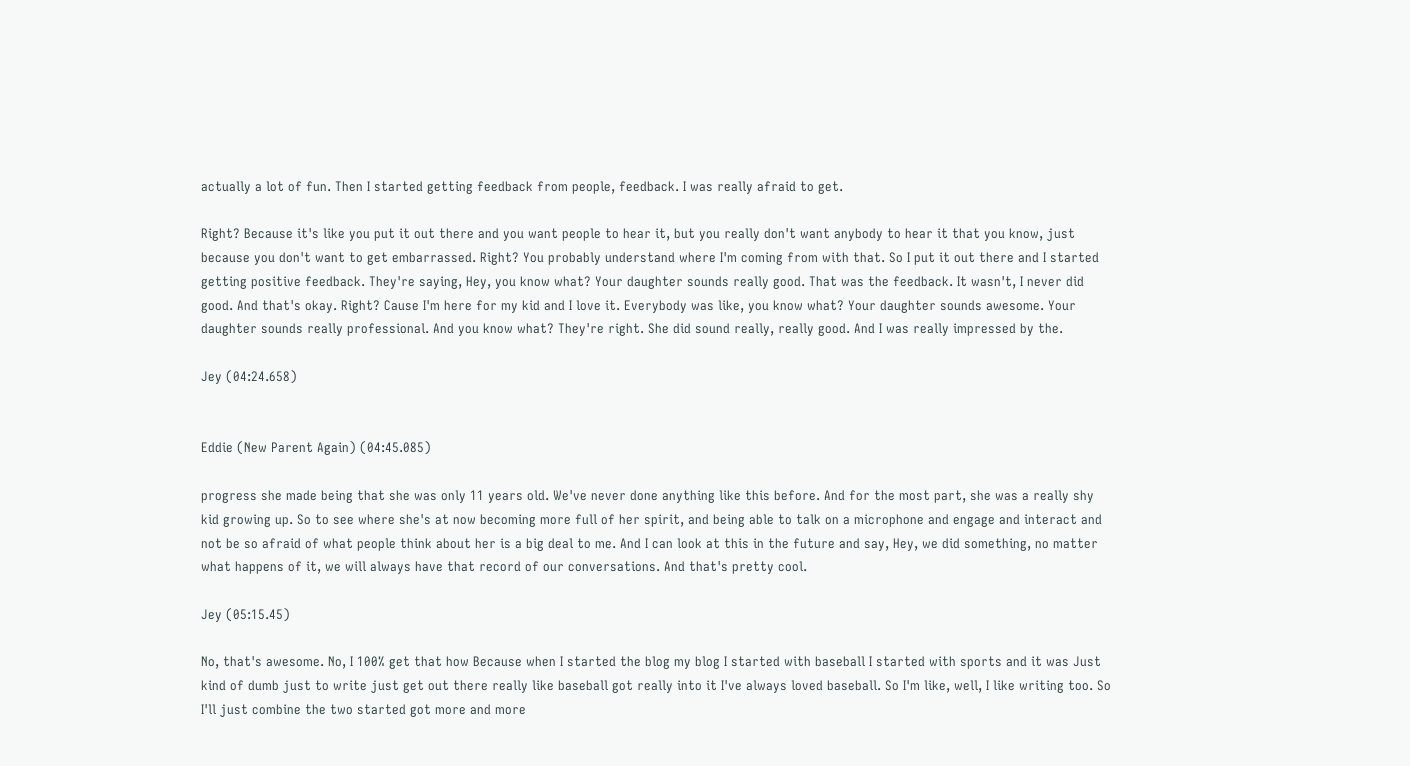actually a lot of fun. Then I started getting feedback from people, feedback. I was really afraid to get.

Right? Because it's like you put it out there and you want people to hear it, but you really don't want anybody to hear it that you know, just because you don't want to get embarrassed. Right? You probably understand where I'm coming from with that. So I put it out there and I started getting positive feedback. They're saying, Hey, you know what? Your daughter sounds really good. That was the feedback. It wasn't, I never did good. And that's okay. Right? Cause I'm here for my kid and I love it. Everybody was like, you know what? Your daughter sounds awesome. Your daughter sounds really professional. And you know what? They're right. She did sound really, really good. And I was really impressed by the.

Jey (04:24.658)


Eddie (New Parent Again) (04:45.085)

progress she made being that she was only 11 years old. We've never done anything like this before. And for the most part, she was a really shy kid growing up. So to see where she's at now becoming more full of her spirit, and being able to talk on a microphone and engage and interact and not be so afraid of what people think about her is a big deal to me. And I can look at this in the future and say, Hey, we did something, no matter what happens of it, we will always have that record of our conversations. And that's pretty cool.

Jey (05:15.45)

No, that's awesome. No, I 100% get that how Because when I started the blog my blog I started with baseball I started with sports and it was Just kind of dumb just to write just get out there really like baseball got really into it I've always loved baseball. So I'm like, well, I like writing too. So I'll just combine the two started got more and more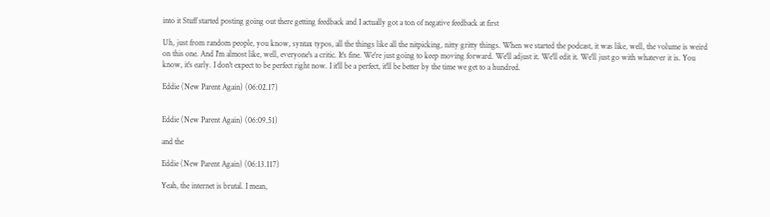into it Stuff started posting going out there getting feedback and I actually got a ton of negative feedback at first

Uh, just from random people, you know, syntax typos, all the things like all the nitpicking, nitty gritty things. When we started the podcast, it was like, well, the volume is weird on this one. And I'm almost like, well, everyone's a critic. It's fine. We're just going to keep moving forward. We'll adjust it. We'll edit it. We'll just go with whatever it is. You know, it's early. I don't expect to be perfect right now. I it'll be a perfect, it'll be better by the time we get to a hundred.

Eddie (New Parent Again) (06:02.17)


Eddie (New Parent Again) (06:09.51)

and the

Eddie (New Parent Again) (06:13.117)

Yeah, the internet is brutal. I mean,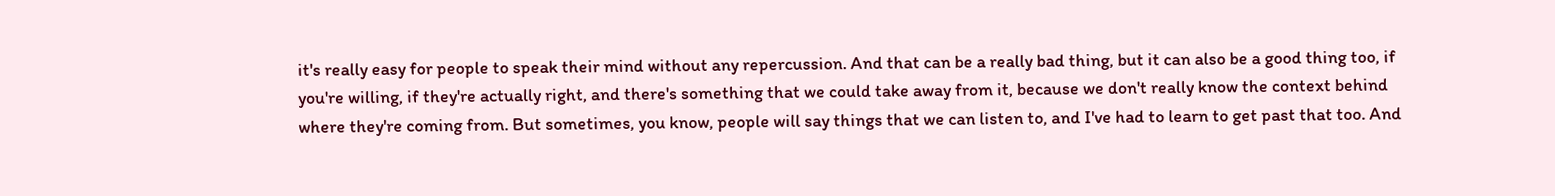it's really easy for people to speak their mind without any repercussion. And that can be a really bad thing, but it can also be a good thing too, if you're willing, if they're actually right, and there's something that we could take away from it, because we don't really know the context behind where they're coming from. But sometimes, you know, people will say things that we can listen to, and I've had to learn to get past that too. And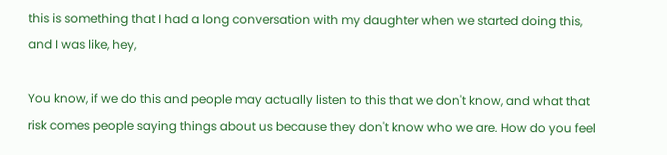this is something that I had a long conversation with my daughter when we started doing this, and I was like, hey,

You know, if we do this and people may actually listen to this that we don't know, and what that risk comes people saying things about us because they don't know who we are. How do you feel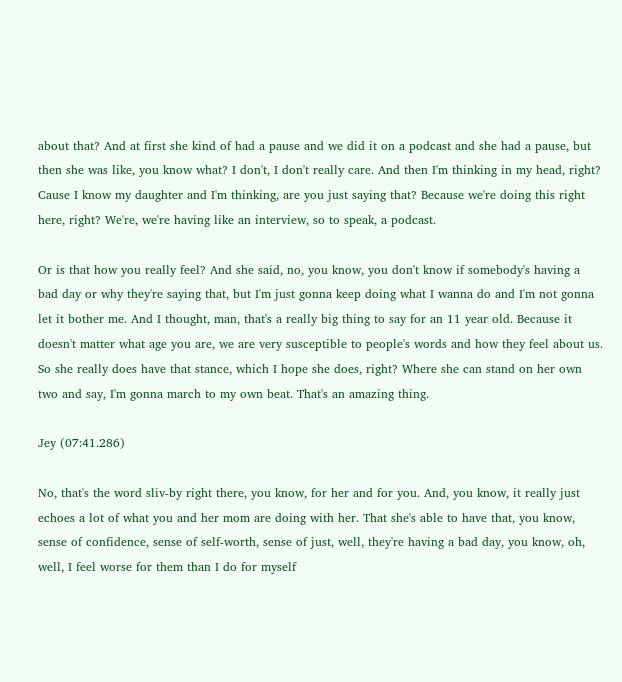about that? And at first she kind of had a pause and we did it on a podcast and she had a pause, but then she was like, you know what? I don't, I don't really care. And then I'm thinking in my head, right? Cause I know my daughter and I'm thinking, are you just saying that? Because we're doing this right here, right? We're, we're having like an interview, so to speak, a podcast.

Or is that how you really feel? And she said, no, you know, you don't know if somebody's having a bad day or why they're saying that, but I'm just gonna keep doing what I wanna do and I'm not gonna let it bother me. And I thought, man, that's a really big thing to say for an 11 year old. Because it doesn't matter what age you are, we are very susceptible to people's words and how they feel about us. So she really does have that stance, which I hope she does, right? Where she can stand on her own two and say, I'm gonna march to my own beat. That's an amazing thing.

Jey (07:41.286)

No, that's the word sliv-by right there, you know, for her and for you. And, you know, it really just echoes a lot of what you and her mom are doing with her. That she's able to have that, you know, sense of confidence, sense of self-worth, sense of just, well, they're having a bad day, you know, oh, well, I feel worse for them than I do for myself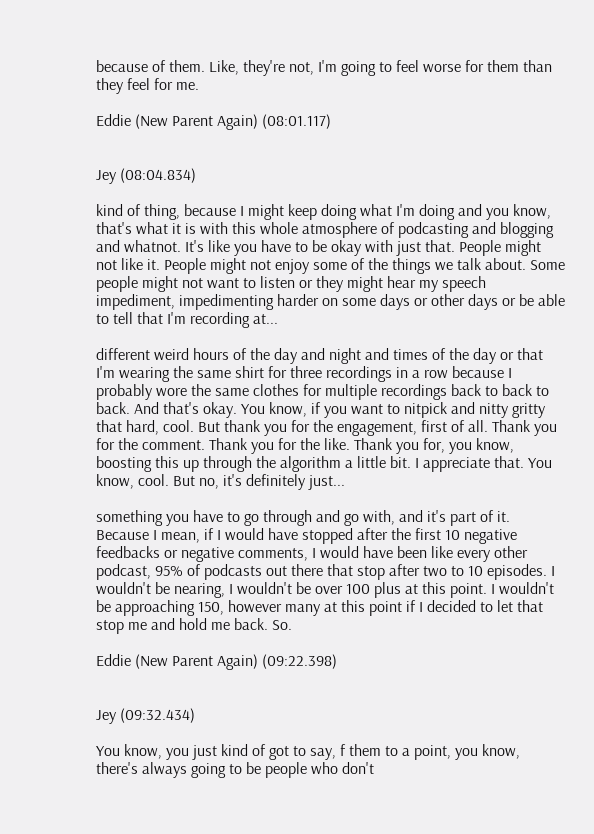because of them. Like, they're not, I'm going to feel worse for them than they feel for me.

Eddie (New Parent Again) (08:01.117)


Jey (08:04.834)

kind of thing, because I might keep doing what I'm doing and you know, that's what it is with this whole atmosphere of podcasting and blogging and whatnot. It's like you have to be okay with just that. People might not like it. People might not enjoy some of the things we talk about. Some people might not want to listen or they might hear my speech impediment, impedimenting harder on some days or other days or be able to tell that I'm recording at...

different weird hours of the day and night and times of the day or that I'm wearing the same shirt for three recordings in a row because I probably wore the same clothes for multiple recordings back to back to back. And that's okay. You know, if you want to nitpick and nitty gritty that hard, cool. But thank you for the engagement, first of all. Thank you for the comment. Thank you for the like. Thank you for, you know, boosting this up through the algorithm a little bit. I appreciate that. You know, cool. But no, it's definitely just...

something you have to go through and go with, and it's part of it. Because I mean, if I would have stopped after the first 10 negative feedbacks or negative comments, I would have been like every other podcast, 95% of podcasts out there that stop after two to 10 episodes. I wouldn't be nearing, I wouldn't be over 100 plus at this point. I wouldn't be approaching 150, however many at this point if I decided to let that stop me and hold me back. So.

Eddie (New Parent Again) (09:22.398)


Jey (09:32.434)

You know, you just kind of got to say, f them to a point, you know, there's always going to be people who don't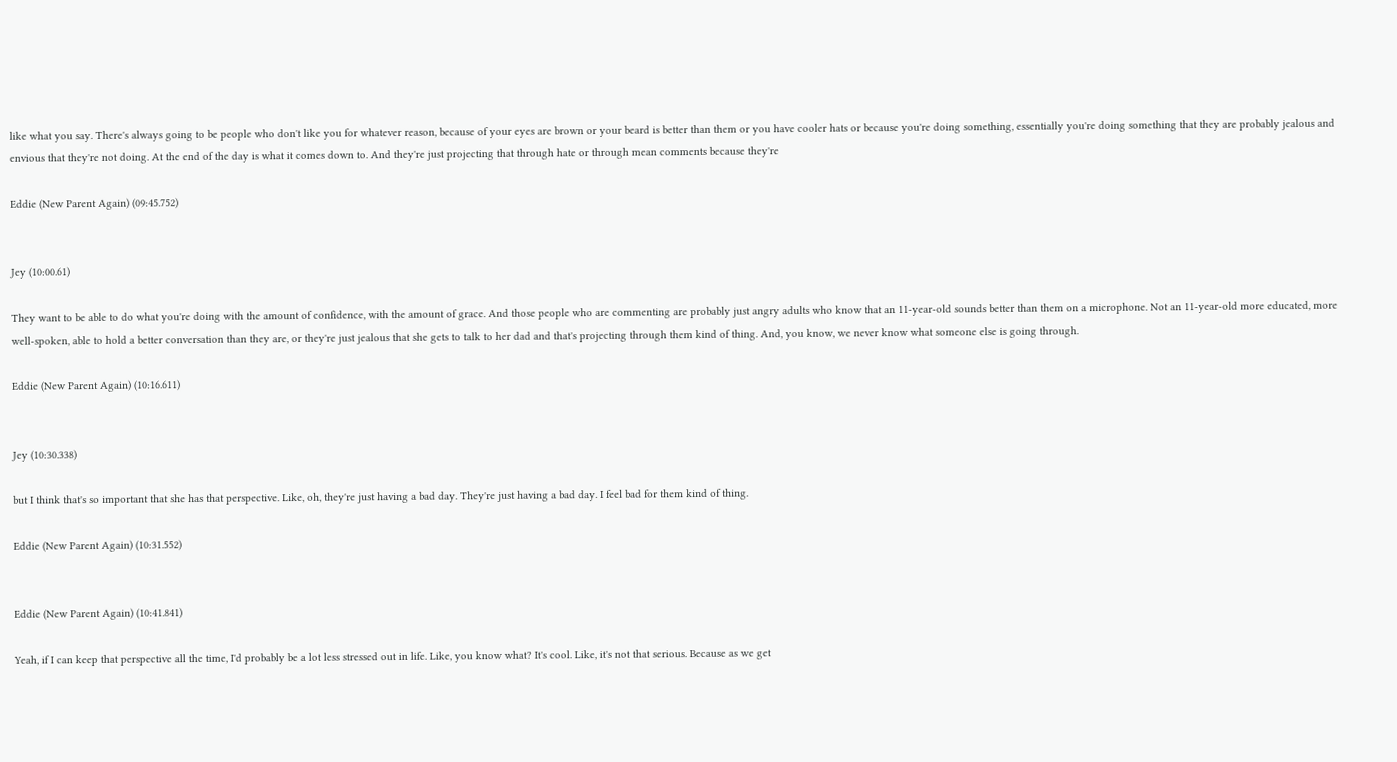like what you say. There's always going to be people who don't like you for whatever reason, because of your eyes are brown or your beard is better than them or you have cooler hats or because you're doing something, essentially you're doing something that they are probably jealous and envious that they're not doing. At the end of the day is what it comes down to. And they're just projecting that through hate or through mean comments because they're

Eddie (New Parent Again) (09:45.752)


Jey (10:00.61)

They want to be able to do what you're doing with the amount of confidence, with the amount of grace. And those people who are commenting are probably just angry adults who know that an 11-year-old sounds better than them on a microphone. Not an 11-year-old more educated, more well-spoken, able to hold a better conversation than they are, or they're just jealous that she gets to talk to her dad and that's projecting through them kind of thing. And, you know, we never know what someone else is going through.

Eddie (New Parent Again) (10:16.611)


Jey (10:30.338)

but I think that's so important that she has that perspective. Like, oh, they're just having a bad day. They're just having a bad day. I feel bad for them kind of thing.

Eddie (New Parent Again) (10:31.552)


Eddie (New Parent Again) (10:41.841)

Yeah, if I can keep that perspective all the time, I'd probably be a lot less stressed out in life. Like, you know what? It's cool. Like, it's not that serious. Because as we get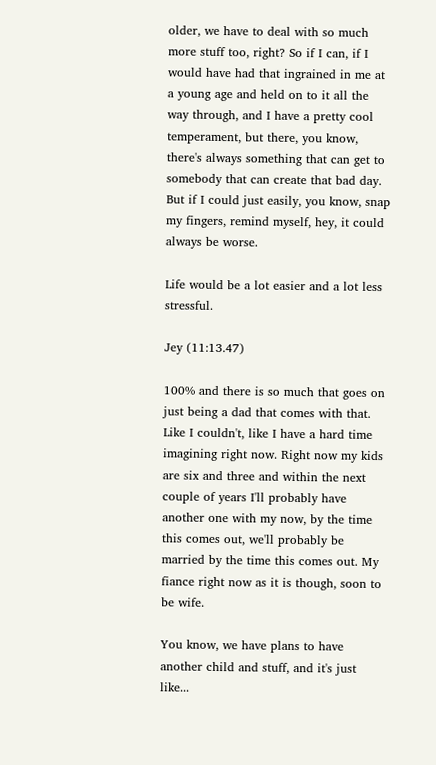older, we have to deal with so much more stuff too, right? So if I can, if I would have had that ingrained in me at a young age and held on to it all the way through, and I have a pretty cool temperament, but there, you know, there's always something that can get to somebody that can create that bad day. But if I could just easily, you know, snap my fingers, remind myself, hey, it could always be worse.

Life would be a lot easier and a lot less stressful.

Jey (11:13.47)

100% and there is so much that goes on just being a dad that comes with that. Like I couldn't, like I have a hard time imagining right now. Right now my kids are six and three and within the next couple of years I'll probably have another one with my now, by the time this comes out, we'll probably be married by the time this comes out. My fiance right now as it is though, soon to be wife.

You know, we have plans to have another child and stuff, and it's just like...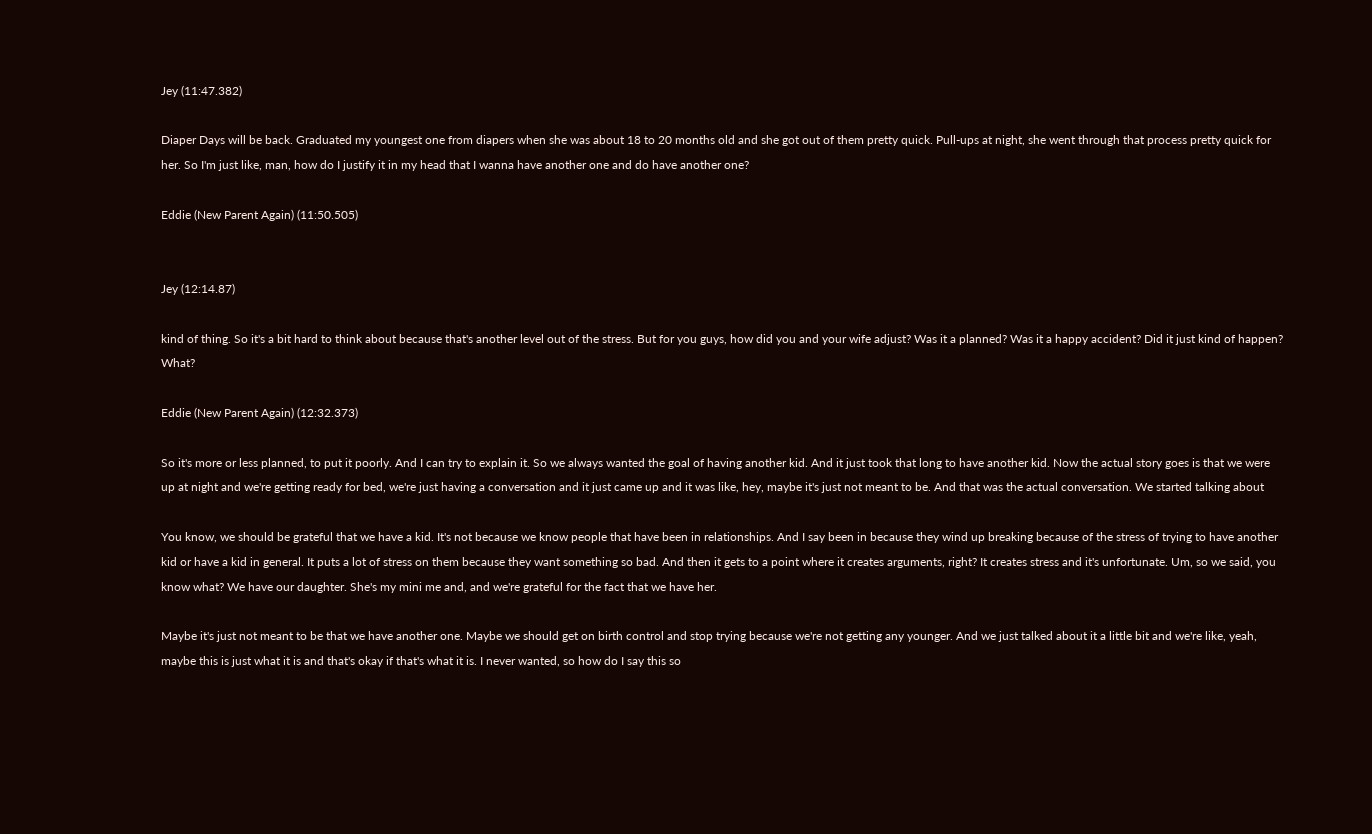Jey (11:47.382)

Diaper Days will be back. Graduated my youngest one from diapers when she was about 18 to 20 months old and she got out of them pretty quick. Pull-ups at night, she went through that process pretty quick for her. So I'm just like, man, how do I justify it in my head that I wanna have another one and do have another one?

Eddie (New Parent Again) (11:50.505)


Jey (12:14.87)

kind of thing. So it's a bit hard to think about because that's another level out of the stress. But for you guys, how did you and your wife adjust? Was it a planned? Was it a happy accident? Did it just kind of happen? What?

Eddie (New Parent Again) (12:32.373)

So it's more or less planned, to put it poorly. And I can try to explain it. So we always wanted the goal of having another kid. And it just took that long to have another kid. Now the actual story goes is that we were up at night and we're getting ready for bed, we're just having a conversation and it just came up and it was like, hey, maybe it's just not meant to be. And that was the actual conversation. We started talking about

You know, we should be grateful that we have a kid. It's not because we know people that have been in relationships. And I say been in because they wind up breaking because of the stress of trying to have another kid or have a kid in general. It puts a lot of stress on them because they want something so bad. And then it gets to a point where it creates arguments, right? It creates stress and it's unfortunate. Um, so we said, you know what? We have our daughter. She's my mini me and, and we're grateful for the fact that we have her.

Maybe it's just not meant to be that we have another one. Maybe we should get on birth control and stop trying because we're not getting any younger. And we just talked about it a little bit and we're like, yeah, maybe this is just what it is and that's okay if that's what it is. I never wanted, so how do I say this so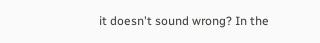it doesn't sound wrong? In the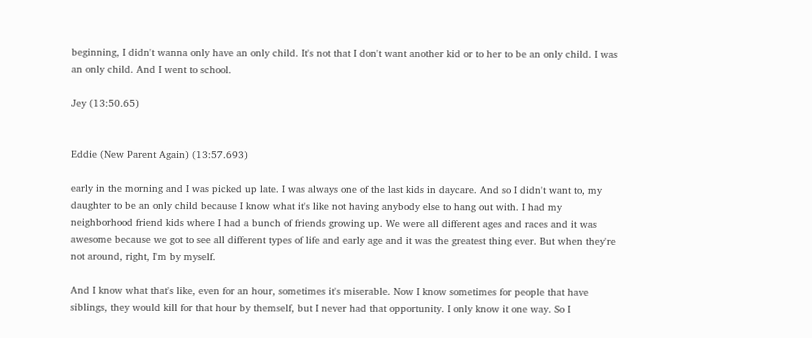beginning, I didn't wanna only have an only child. It's not that I don't want another kid or to her to be an only child. I was an only child. And I went to school.

Jey (13:50.65)


Eddie (New Parent Again) (13:57.693)

early in the morning and I was picked up late. I was always one of the last kids in daycare. And so I didn't want to, my daughter to be an only child because I know what it's like not having anybody else to hang out with. I had my neighborhood friend kids where I had a bunch of friends growing up. We were all different ages and races and it was awesome because we got to see all different types of life and early age and it was the greatest thing ever. But when they're not around, right, I'm by myself.

And I know what that's like, even for an hour, sometimes it's miserable. Now I know sometimes for people that have siblings, they would kill for that hour by themself, but I never had that opportunity. I only know it one way. So I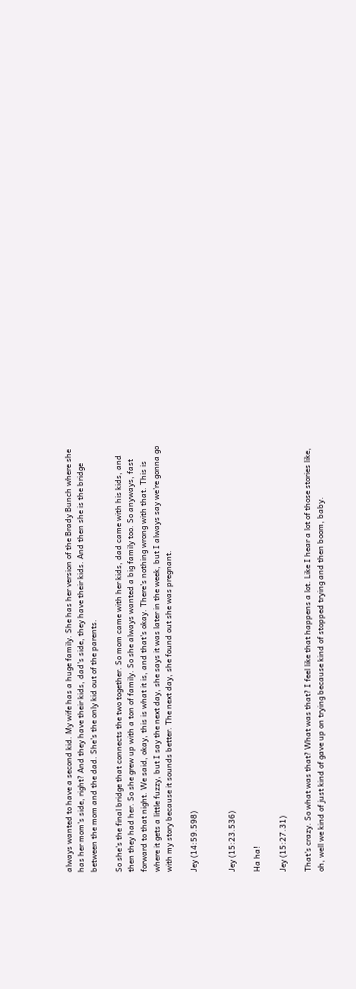always wanted to have a second kid. My wife has a huge family. She has her version of the Brady Bunch where she has her mom's side, right? And they have their kids, dad's side, they have their kids. And then she is the bridge between the mom and the dad. She's the only kid out of the parents.

So she's the final bridge that connects the two together. So mom came with her kids, dad came with his kids, and then they had her. So she grew up with a ton of family. So she always wanted a big family too. So anyways, fast forward to that night. We said, okay, this is what it is, and that's okay. There's nothing wrong with that. This is where it gets a little fuzzy, but I say the next day, she says it was later in the week, but I always say we're gonna go with my story because it sounds better. The next day, she found out she was pregnant.

Jey (14:59.598)


Jey (15:23.536)

Ha ha!

Jey (15:27.31)

That's crazy. So what was that? What was that? I feel like that happens a lot. Like I hear a lot of those stories like, oh, well we kind of just kind of gave up on trying because kind of stopped trying and then boom, baby.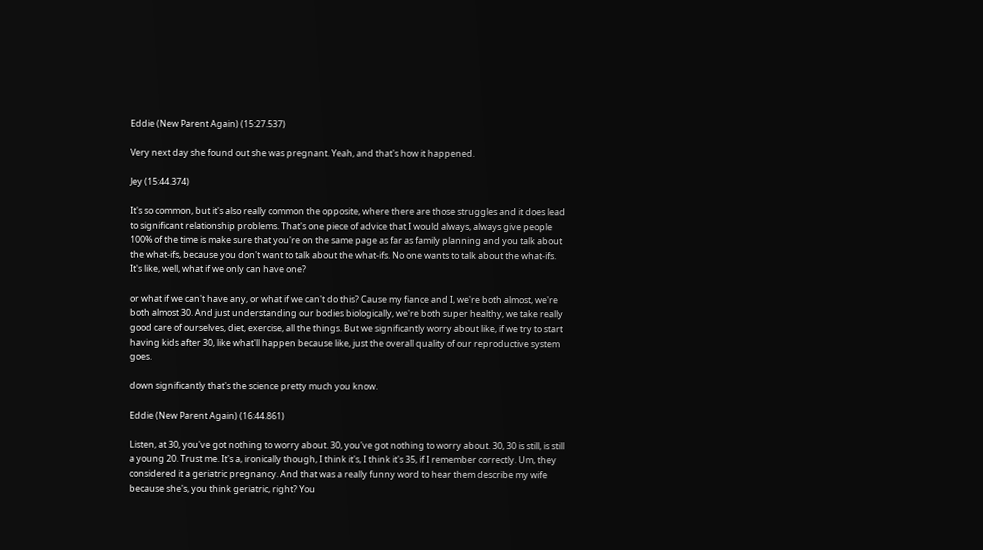Eddie (New Parent Again) (15:27.537)

Very next day she found out she was pregnant. Yeah, and that's how it happened.

Jey (15:44.374)

It's so common, but it's also really common the opposite, where there are those struggles and it does lead to significant relationship problems. That's one piece of advice that I would always, always give people 100% of the time is make sure that you're on the same page as far as family planning and you talk about the what-ifs, because you don't want to talk about the what-ifs. No one wants to talk about the what-ifs. It's like, well, what if we only can have one?

or what if we can't have any, or what if we can't do this? Cause my fiance and I, we're both almost, we're both almost 30. And just understanding our bodies biologically, we're both super healthy, we take really good care of ourselves, diet, exercise, all the things. But we significantly worry about like, if we try to start having kids after 30, like what'll happen because like, just the overall quality of our reproductive system goes.

down significantly that's the science pretty much you know.

Eddie (New Parent Again) (16:44.861)

Listen, at 30, you've got nothing to worry about. 30, you've got nothing to worry about. 30, 30 is still, is still a young 20. Trust me. It's a, ironically though, I think it's, I think it's 35, if I remember correctly. Um, they considered it a geriatric pregnancy. And that was a really funny word to hear them describe my wife because she's, you think geriatric, right? You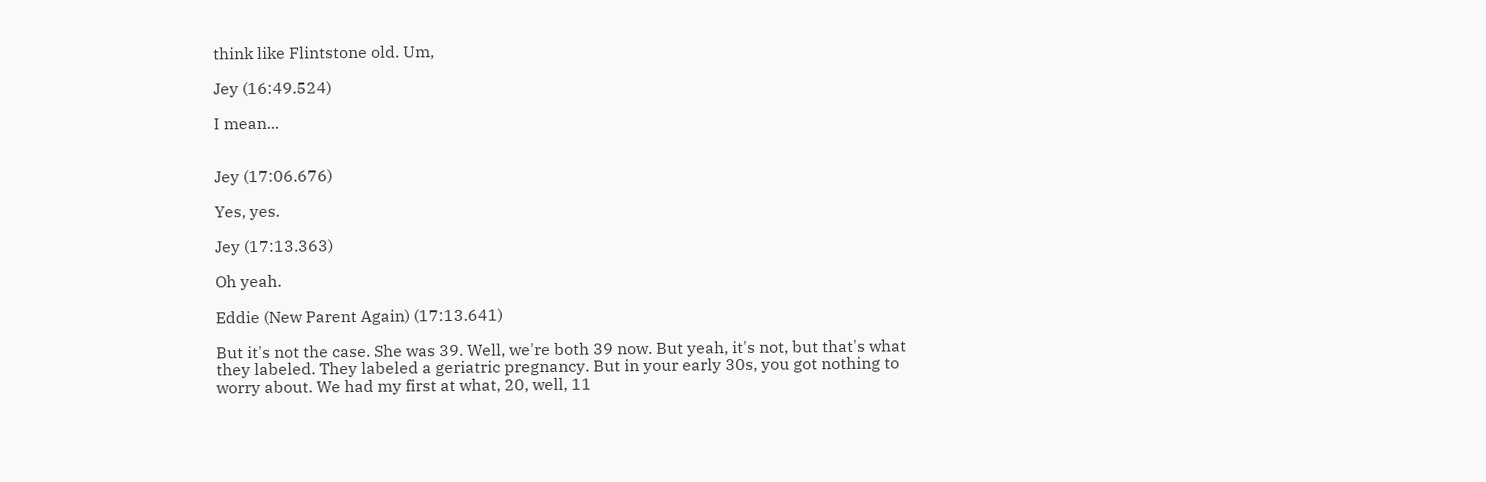think like Flintstone old. Um,

Jey (16:49.524)

I mean...


Jey (17:06.676)

Yes, yes.

Jey (17:13.363)

Oh yeah.

Eddie (New Parent Again) (17:13.641)

But it's not the case. She was 39. Well, we're both 39 now. But yeah, it's not, but that's what they labeled. They labeled a geriatric pregnancy. But in your early 30s, you got nothing to worry about. We had my first at what, 20, well, 11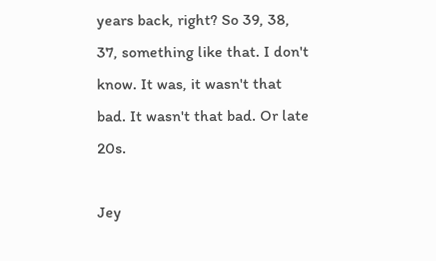years back, right? So 39, 38, 37, something like that. I don't know. It was, it wasn't that bad. It wasn't that bad. Or late 20s.

Jey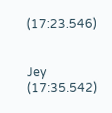(17:23.546)


Jey (17:35.542)